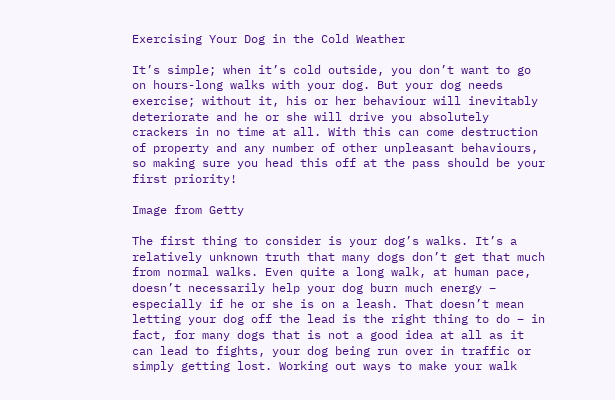Exercising Your Dog in the Cold Weather

It’s simple; when it’s cold outside, you don’t want to go on hours-long walks with your dog. But your dog needs exercise; without it, his or her behaviour will inevitably deteriorate and he or she will drive you absolutely crackers in no time at all. With this can come destruction of property and any number of other unpleasant behaviours, so making sure you head this off at the pass should be your first priority!

Image from Getty

The first thing to consider is your dog’s walks. It’s a relatively unknown truth that many dogs don’t get that much from normal walks. Even quite a long walk, at human pace, doesn’t necessarily help your dog burn much energy – especially if he or she is on a leash. That doesn’t mean letting your dog off the lead is the right thing to do – in fact, for many dogs that is not a good idea at all as it can lead to fights, your dog being run over in traffic or simply getting lost. Working out ways to make your walk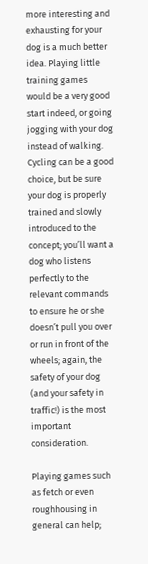more interesting and exhausting for your dog is a much better idea. Playing little training games would be a very good start indeed, or going jogging with your dog instead of walking. Cycling can be a good choice, but be sure your dog is properly trained and slowly introduced to the concept; you’ll want a dog who listens perfectly to the relevant commands to ensure he or she doesn’t pull you over or run in front of the wheels; again, the safety of your dog (and your safety in traffic!) is the most important consideration.

Playing games such as fetch or even roughhousing in general can help;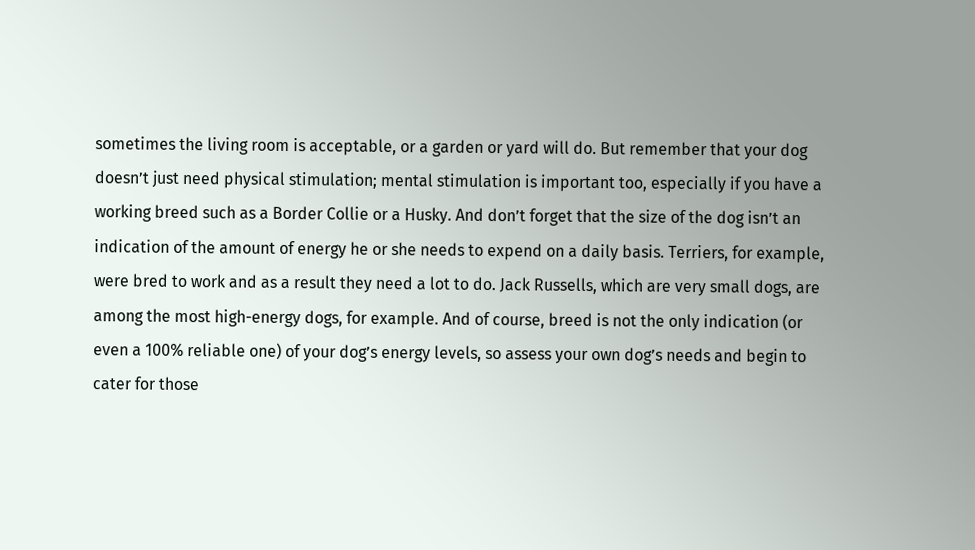sometimes the living room is acceptable, or a garden or yard will do. But remember that your dog doesn’t just need physical stimulation; mental stimulation is important too, especially if you have a working breed such as a Border Collie or a Husky. And don’t forget that the size of the dog isn’t an indication of the amount of energy he or she needs to expend on a daily basis. Terriers, for example, were bred to work and as a result they need a lot to do. Jack Russells, which are very small dogs, are among the most high-energy dogs, for example. And of course, breed is not the only indication (or even a 100% reliable one) of your dog’s energy levels, so assess your own dog’s needs and begin to cater for those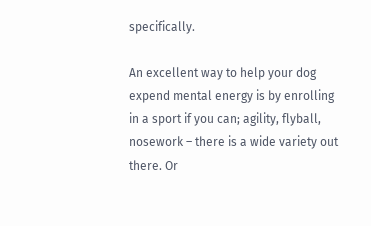specifically.

An excellent way to help your dog expend mental energy is by enrolling in a sport if you can; agility, flyball, nosework – there is a wide variety out there. Or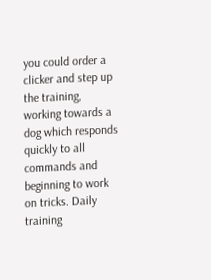you could order a clicker and step up the training, working towards a dog which responds quickly to all commands and beginning to work on tricks. Daily training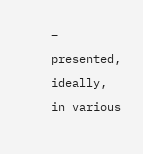– presented, ideally, in various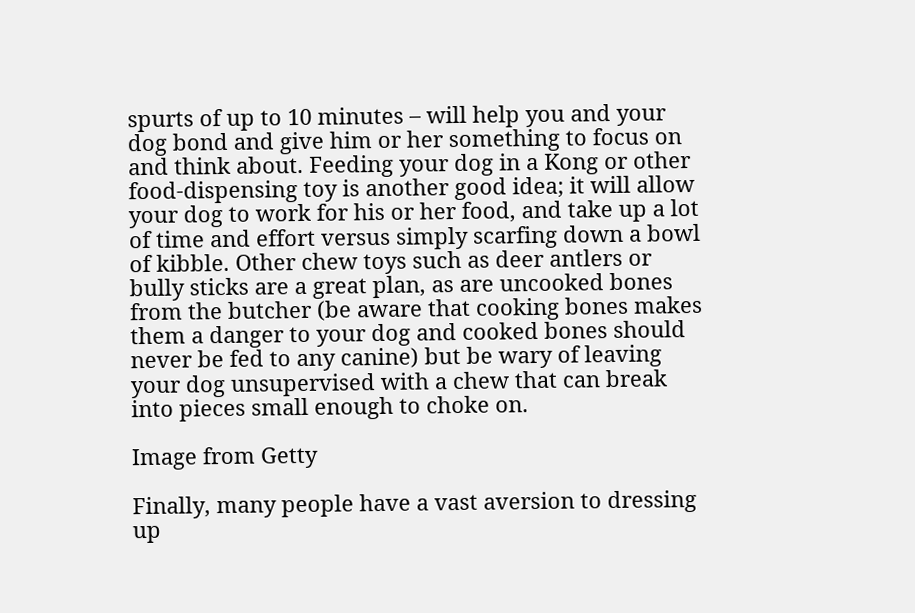spurts of up to 10 minutes – will help you and your dog bond and give him or her something to focus on and think about. Feeding your dog in a Kong or other food-dispensing toy is another good idea; it will allow your dog to work for his or her food, and take up a lot of time and effort versus simply scarfing down a bowl of kibble. Other chew toys such as deer antlers or bully sticks are a great plan, as are uncooked bones from the butcher (be aware that cooking bones makes them a danger to your dog and cooked bones should never be fed to any canine) but be wary of leaving your dog unsupervised with a chew that can break into pieces small enough to choke on.

Image from Getty

Finally, many people have a vast aversion to dressing up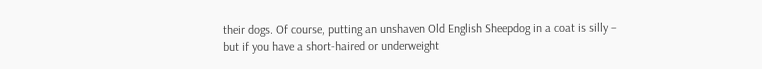their dogs. Of course, putting an unshaven Old English Sheepdog in a coat is silly – but if you have a short-haired or underweight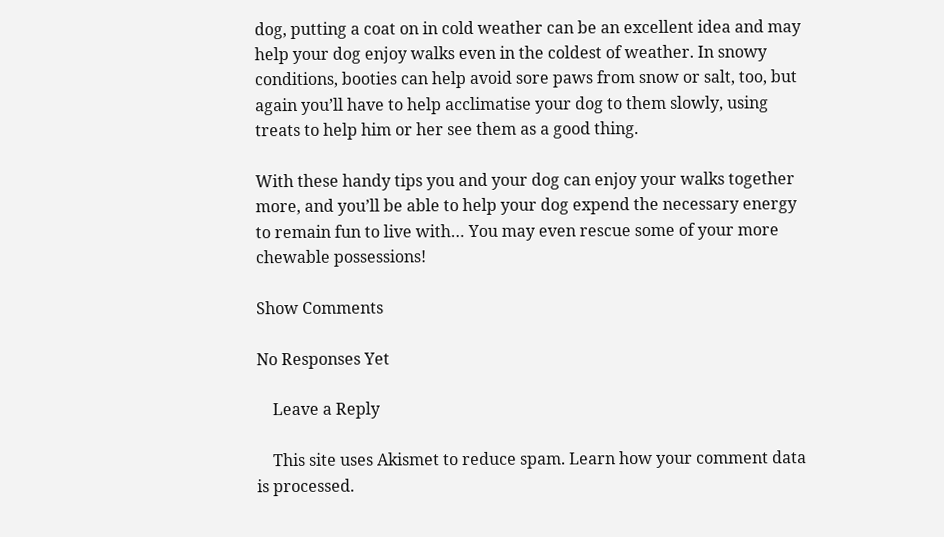dog, putting a coat on in cold weather can be an excellent idea and may help your dog enjoy walks even in the coldest of weather. In snowy conditions, booties can help avoid sore paws from snow or salt, too, but again you’ll have to help acclimatise your dog to them slowly, using treats to help him or her see them as a good thing.

With these handy tips you and your dog can enjoy your walks together more, and you’ll be able to help your dog expend the necessary energy to remain fun to live with… You may even rescue some of your more chewable possessions!

Show Comments

No Responses Yet

    Leave a Reply

    This site uses Akismet to reduce spam. Learn how your comment data is processed.